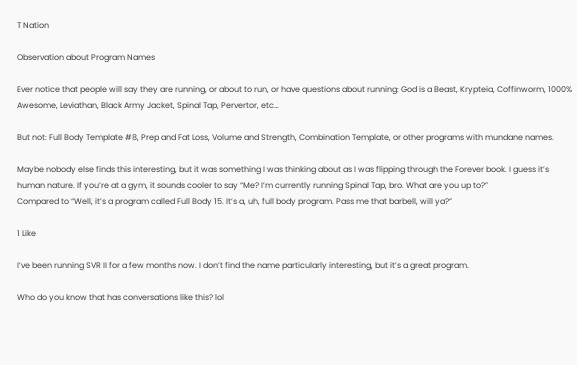T Nation

Observation about Program Names

Ever notice that people will say they are running, or about to run, or have questions about running: God is a Beast, Krypteia, Coffinworm, 1000% Awesome, Leviathan, Black Army Jacket, Spinal Tap, Pervertor, etc…

But not: Full Body Template #8, Prep and Fat Loss, Volume and Strength, Combination Template, or other programs with mundane names.

Maybe nobody else finds this interesting, but it was something I was thinking about as I was flipping through the Forever book. I guess it’s human nature. If you’re at a gym, it sounds cooler to say “Me? I’m currently running Spinal Tap, bro. What are you up to?”
Compared to “Well, it’s a program called Full Body 15. It’s a, uh, full body program. Pass me that barbell, will ya?”

1 Like

I’ve been running SVR II for a few months now. I don’t find the name particularly interesting, but it’s a great program.

Who do you know that has conversations like this? lol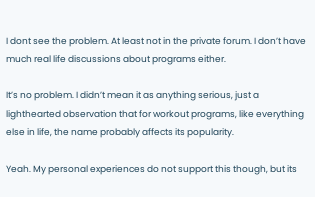I dont see the problem. At least not in the private forum. I don’t have much real life discussions about programs either.

It’s no problem. I didn’t mean it as anything serious, just a lighthearted observation that for workout programs, like everything else in life, the name probably affects its popularity.

Yeah. My personal experiences do not support this though, but its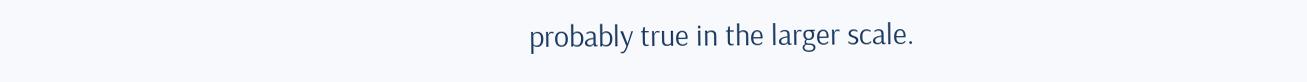probably true in the larger scale.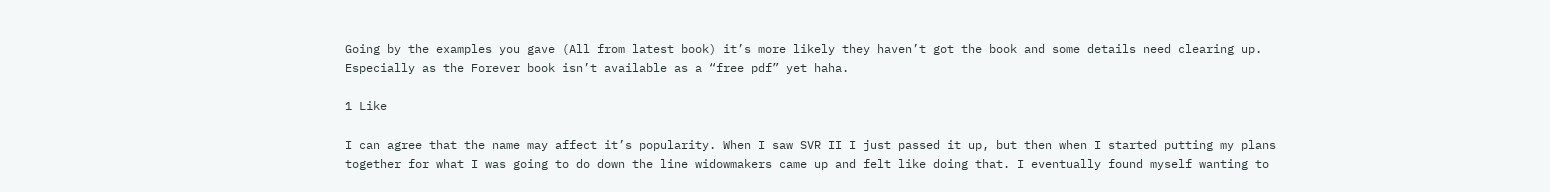Going by the examples you gave (All from latest book) it’s more likely they haven’t got the book and some details need clearing up. Especially as the Forever book isn’t available as a “free pdf” yet haha.

1 Like

I can agree that the name may affect it’s popularity. When I saw SVR II I just passed it up, but then when I started putting my plans together for what I was going to do down the line widowmakers came up and felt like doing that. I eventually found myself wanting to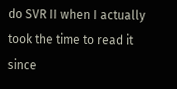do SVR II when I actually took the time to read it since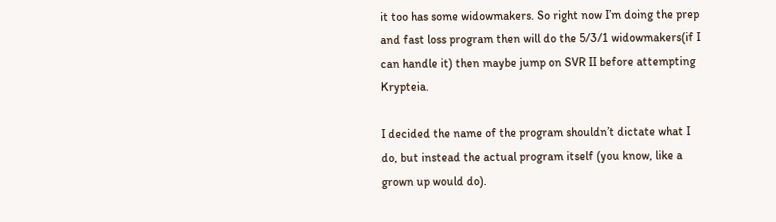it too has some widowmakers. So right now I’m doing the prep and fast loss program then will do the 5/3/1 widowmakers(if I can handle it) then maybe jump on SVR II before attempting Krypteia.

I decided the name of the program shouldn’t dictate what I do, but instead the actual program itself (you know, like a grown up would do).